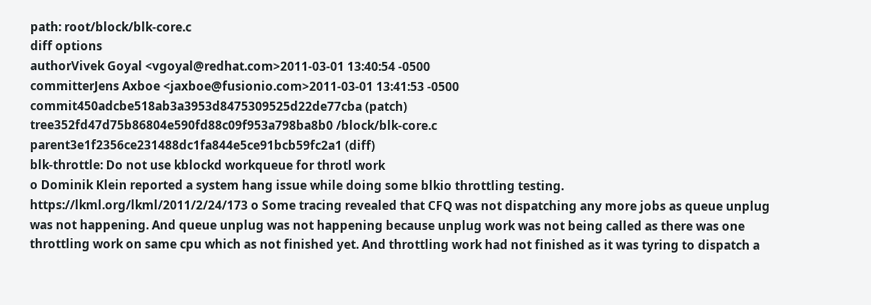path: root/block/blk-core.c
diff options
authorVivek Goyal <vgoyal@redhat.com>2011-03-01 13:40:54 -0500
committerJens Axboe <jaxboe@fusionio.com>2011-03-01 13:41:53 -0500
commit450adcbe518ab3a3953d8475309525d22de77cba (patch)
tree352fd47d75b86804e590fd88c09f953a798ba8b0 /block/blk-core.c
parent3e1f2356ce231488dc1fa844e5ce91bcb59fc2a1 (diff)
blk-throttle: Do not use kblockd workqueue for throtl work
o Dominik Klein reported a system hang issue while doing some blkio throttling testing. https://lkml.org/lkml/2011/2/24/173 o Some tracing revealed that CFQ was not dispatching any more jobs as queue unplug was not happening. And queue unplug was not happening because unplug work was not being called as there was one throttling work on same cpu which as not finished yet. And throttling work had not finished as it was tyring to dispatch a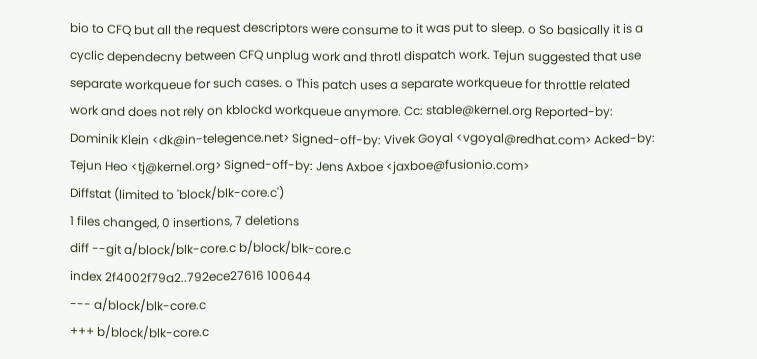bio to CFQ but all the request descriptors were consume to it was put to sleep. o So basically it is a cyclic dependecny between CFQ unplug work and throtl dispatch work. Tejun suggested that use separate workqueue for such cases. o This patch uses a separate workqueue for throttle related work and does not rely on kblockd workqueue anymore. Cc: stable@kernel.org Reported-by: Dominik Klein <dk@in-telegence.net> Signed-off-by: Vivek Goyal <vgoyal@redhat.com> Acked-by: Tejun Heo <tj@kernel.org> Signed-off-by: Jens Axboe <jaxboe@fusionio.com>
Diffstat (limited to 'block/blk-core.c')
1 files changed, 0 insertions, 7 deletions
diff --git a/block/blk-core.c b/block/blk-core.c
index 2f4002f79a2..792ece27616 100644
--- a/block/blk-core.c
+++ b/block/blk-core.c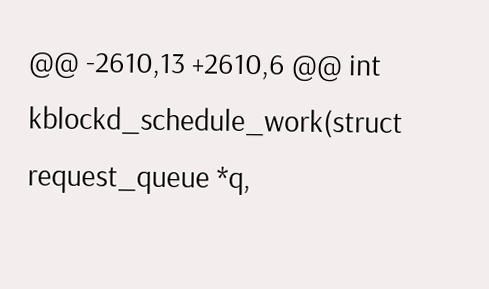@@ -2610,13 +2610,6 @@ int kblockd_schedule_work(struct request_queue *q,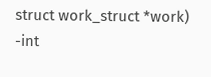struct work_struct *work)
-int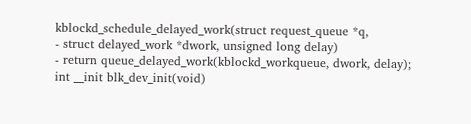kblockd_schedule_delayed_work(struct request_queue *q,
- struct delayed_work *dwork, unsigned long delay)
- return queue_delayed_work(kblockd_workqueue, dwork, delay);
int __init blk_dev_init(void)